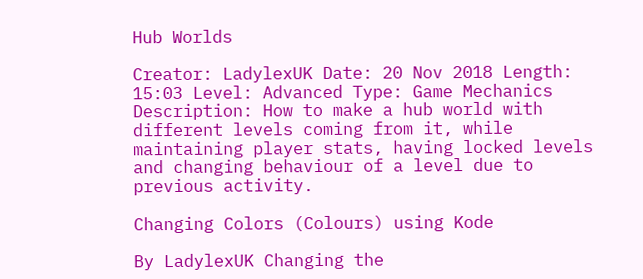Hub Worlds

Creator: LadylexUK Date: 20 Nov 2018 Length: 15:03 Level: Advanced Type: Game Mechanics Description: How to make a hub world with different levels coming from it, while maintaining player stats, having locked levels and changing behaviour of a level due to previous activity.

Changing Colors (Colours) using Kode

By LadylexUK Changing the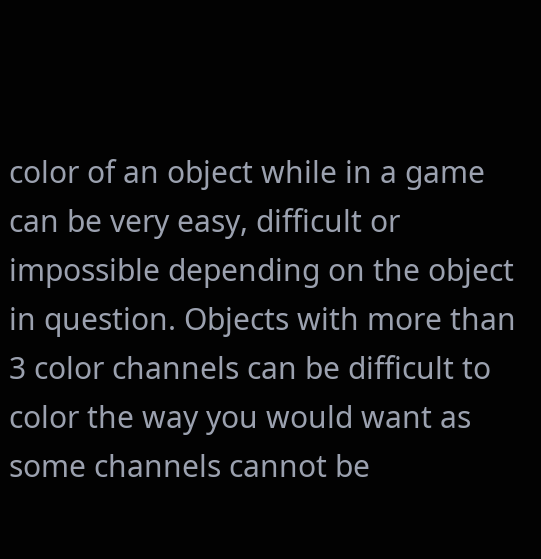color of an object while in a game can be very easy, difficult or impossible depending on the object in question. Objects with more than 3 color channels can be difficult to color the way you would want as some channels cannot be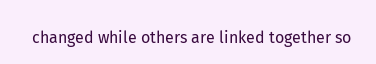changed while others are linked together so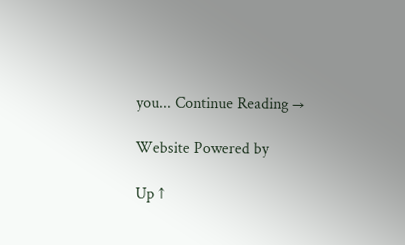you... Continue Reading →

Website Powered by

Up ↑